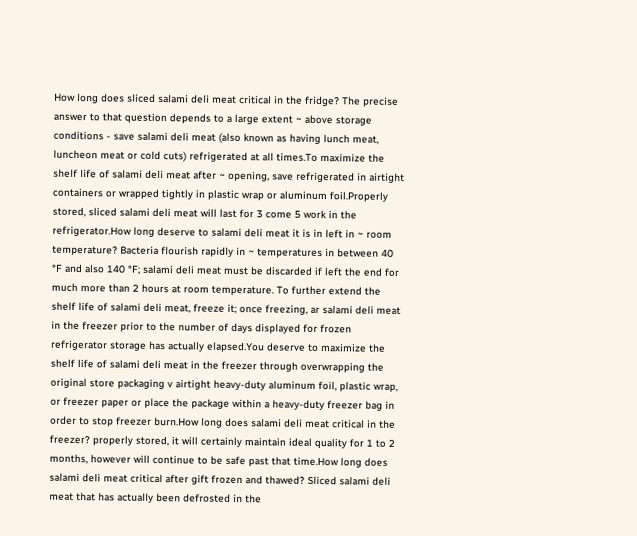How long does sliced salami deli meat critical in the fridge? The precise answer to that question depends to a large extent ~ above storage conditions - save salami deli meat (also known as having lunch meat, luncheon meat or cold cuts) refrigerated at all times.To maximize the shelf life of salami deli meat after ~ opening, save refrigerated in airtight containers or wrapped tightly in plastic wrap or aluminum foil.Properly stored, sliced salami deli meat will last for 3 come 5 work in the refrigerator.How long deserve to salami deli meat it is in left in ~ room temperature? Bacteria flourish rapidly in ~ temperatures in between 40 °F and also 140 °F; salami deli meat must be discarded if left the end for much more than 2 hours at room temperature. To further extend the shelf life of salami deli meat, freeze it; once freezing, ar salami deli meat in the freezer prior to the number of days displayed for frozen refrigerator storage has actually elapsed.You deserve to maximize the shelf life of salami deli meat in the freezer through overwrapping the original store packaging v airtight heavy-duty aluminum foil, plastic wrap, or freezer paper or place the package within a heavy-duty freezer bag in order to stop freezer burn.How long does salami deli meat critical in the freezer? properly stored, it will certainly maintain ideal quality for 1 to 2 months, however will continue to be safe past that time.How long does salami deli meat critical after gift frozen and thawed? Sliced salami deli meat that has actually been defrosted in the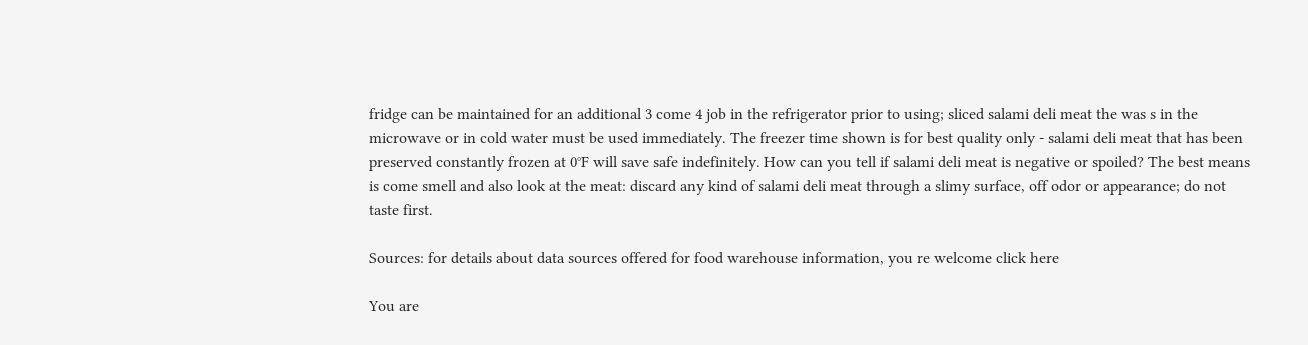fridge can be maintained for an additional 3 come 4 job in the refrigerator prior to using; sliced salami deli meat the was s in the microwave or in cold water must be used immediately. The freezer time shown is for best quality only - salami deli meat that has been preserved constantly frozen at 0°F will save safe indefinitely. How can you tell if salami deli meat is negative or spoiled? The best means is come smell and also look at the meat: discard any kind of salami deli meat through a slimy surface, off odor or appearance; do not taste first.

Sources: for details about data sources offered for food warehouse information, you re welcome click here

You are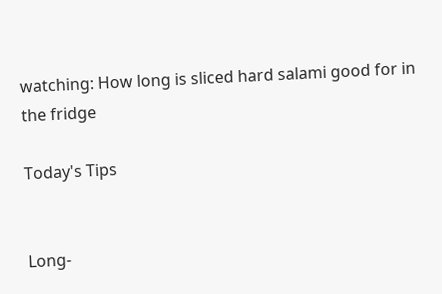watching: How long is sliced hard salami good for in the fridge

Today's Tips


Long-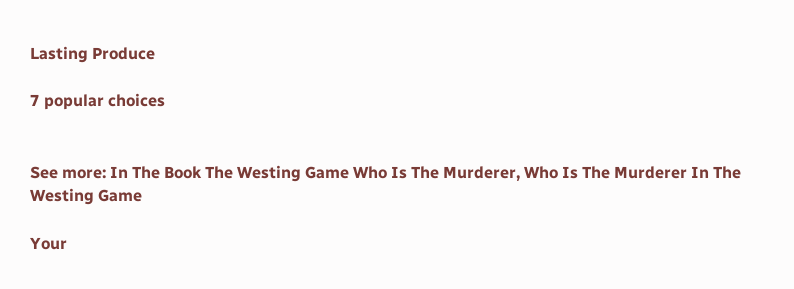Lasting Produce

7 popular choices


See more: In The Book The Westing Game Who Is The Murderer, Who Is The Murderer In The Westing Game

Your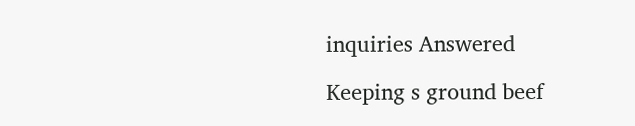inquiries Answered

Keeping s ground beef